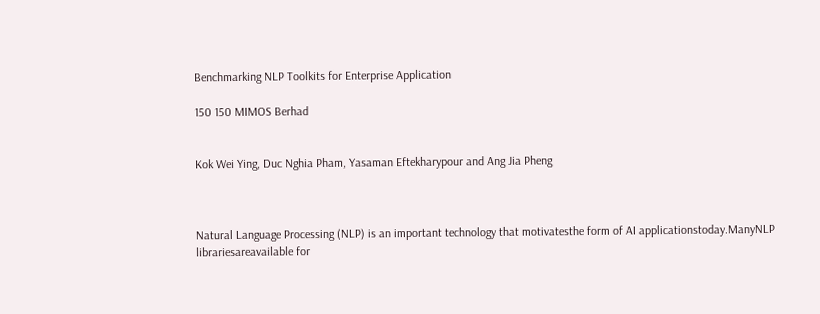Benchmarking NLP Toolkits for Enterprise Application

150 150 MIMOS Berhad


Kok Wei Ying, Duc Nghia Pham, Yasaman Eftekharypour and Ang Jia Pheng



Natural Language Processing (NLP) is an important technology that motivatesthe form of AI applicationstoday.ManyNLP librariesareavailable for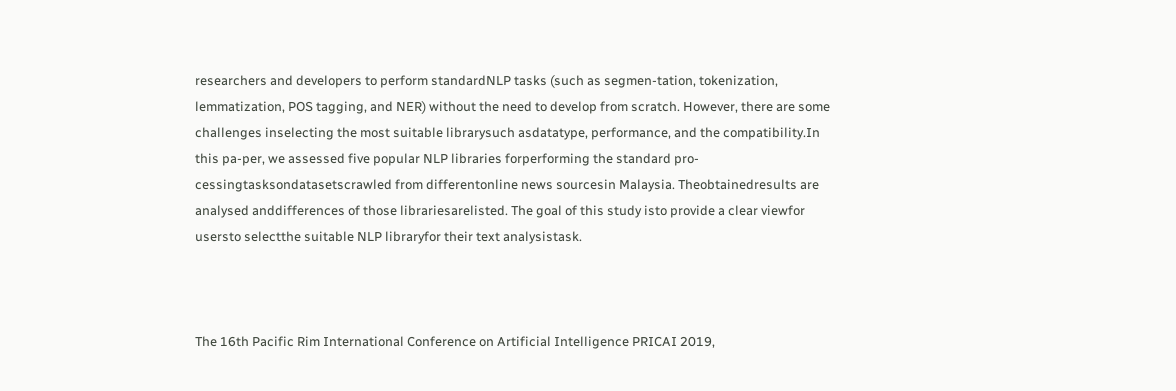researchers and developers to perform standardNLP tasks (such as segmen-tation, tokenization, lemmatization, POS tagging, and NER) without the need to develop from scratch. However, there are some challenges inselecting the most suitable librarysuch asdatatype, performance, and the compatibility.In this pa-per, we assessed five popular NLP libraries forperforming the standard pro-cessingtasksondatasetscrawled from differentonline news sourcesin Malaysia. Theobtainedresults are analysed anddifferences of those librariesarelisted. The goal of this study isto provide a clear viewfor usersto selectthe suitable NLP libraryfor their text analysistask.



The 16th Pacific Rim International Conference on Artificial Intelligence PRICAI 2019,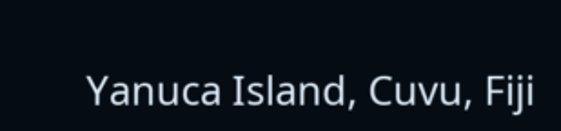Yanuca Island, Cuvu, Fiji